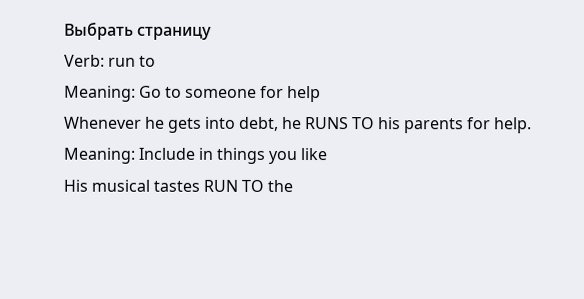Выбрать страницу
Verb: run to
Meaning: Go to someone for help
Whenever he gets into debt, he RUNS TO his parents for help.
Meaning: Include in things you like
His musical tastes RUN TO the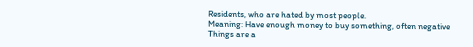Residents, who are hated by most people.
Meaning: Have enough money to buy something, often negative
Things are a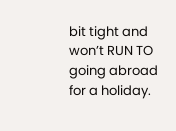bit tight and won’t RUN TO going abroad for a holiday.